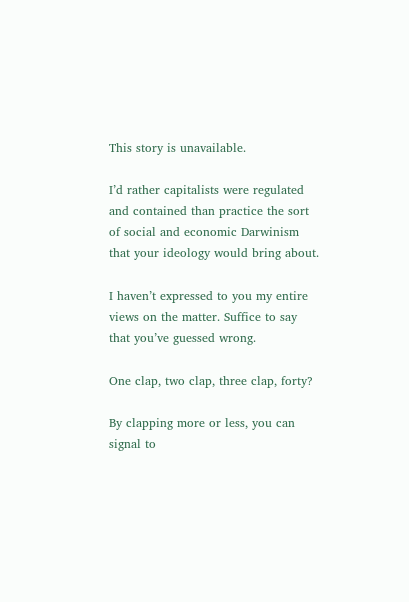This story is unavailable.

I’d rather capitalists were regulated and contained than practice the sort of social and economic Darwinism that your ideology would bring about.

I haven’t expressed to you my entire views on the matter. Suffice to say that you’ve guessed wrong.

One clap, two clap, three clap, forty?

By clapping more or less, you can signal to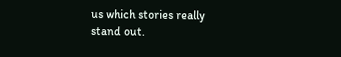us which stories really stand out.